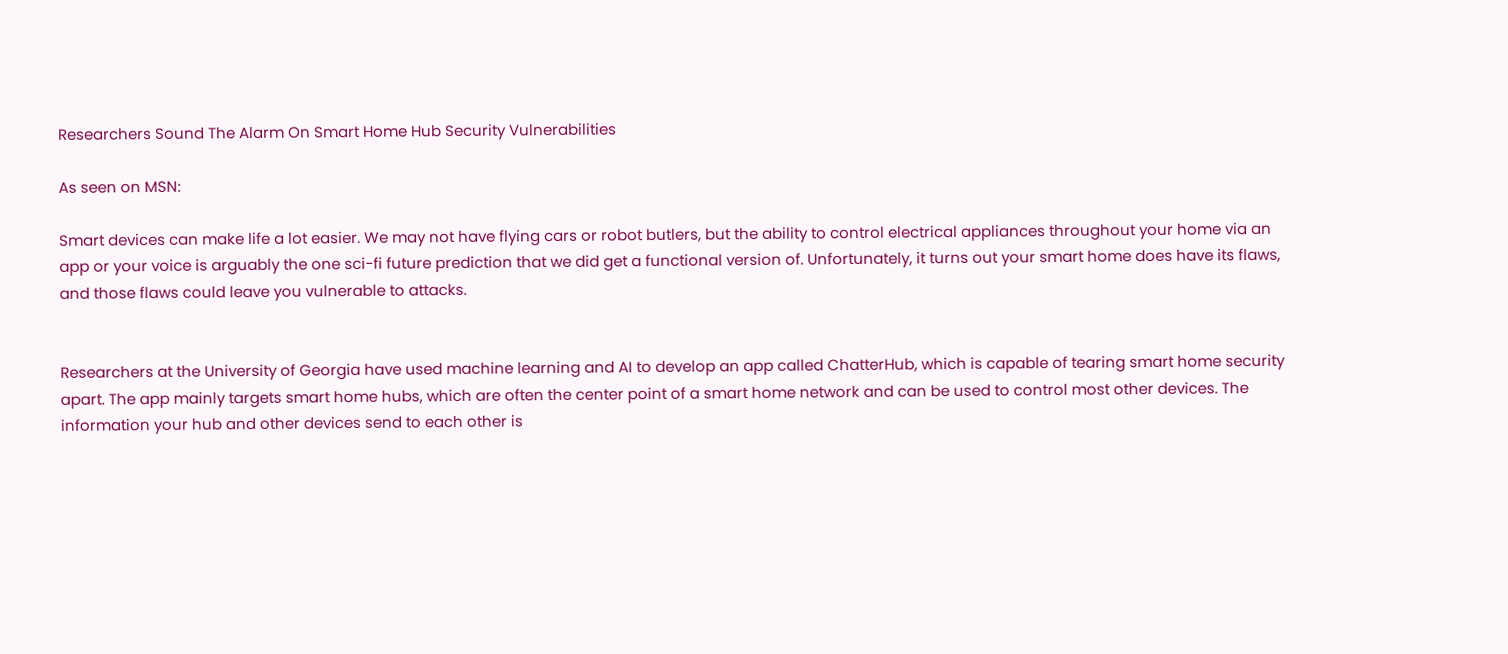Researchers Sound The Alarm On Smart Home Hub Security Vulnerabilities

As seen on MSN:

Smart devices can make life a lot easier. We may not have flying cars or robot butlers, but the ability to control electrical appliances throughout your home via an app or your voice is arguably the one sci-fi future prediction that we did get a functional version of. Unfortunately, it turns out your smart home does have its flaws, and those flaws could leave you vulnerable to attacks.


Researchers at the University of Georgia have used machine learning and AI to develop an app called ChatterHub, which is capable of tearing smart home security apart. The app mainly targets smart home hubs, which are often the center point of a smart home network and can be used to control most other devices. The information your hub and other devices send to each other is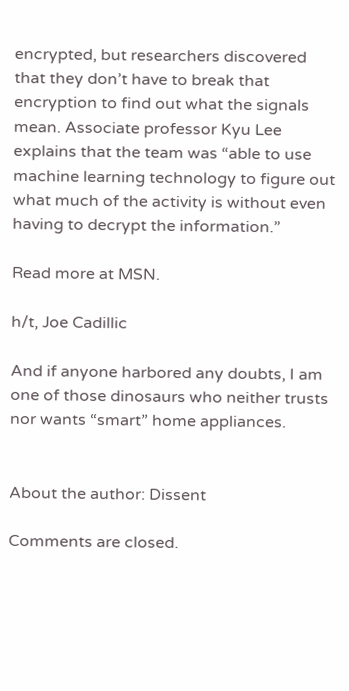encrypted, but researchers discovered that they don’t have to break that encryption to find out what the signals mean. Associate professor Kyu Lee explains that the team was “able to use machine learning technology to figure out what much of the activity is without even having to decrypt the information.”

Read more at MSN.

h/t, Joe Cadillic

And if anyone harbored any doubts, I am one of those dinosaurs who neither trusts nor wants “smart” home appliances.


About the author: Dissent

Comments are closed.